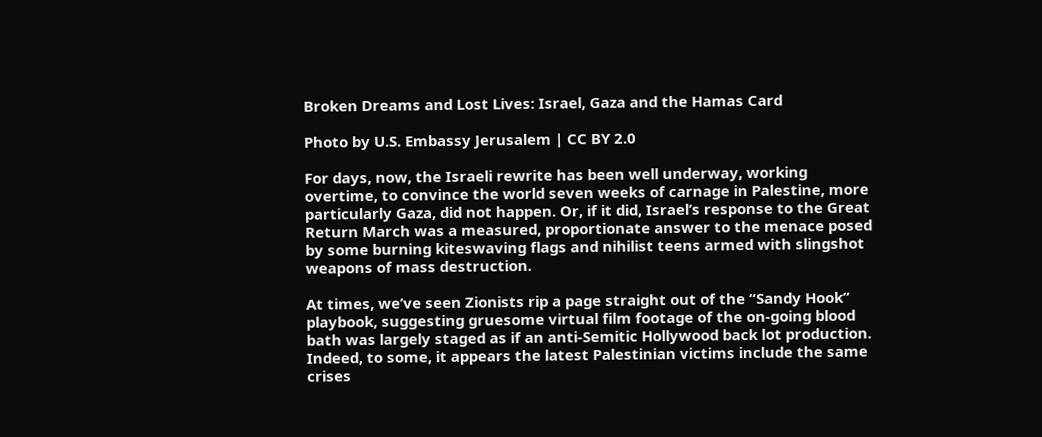Broken Dreams and Lost Lives: Israel, Gaza and the Hamas Card

Photo by U.S. Embassy Jerusalem | CC BY 2.0

For days, now, the Israeli rewrite has been well underway, working overtime, to convince the world seven weeks of carnage in Palestine, more particularly Gaza, did not happen. Or, if it did, Israel’s response to the Great Return March was a measured, proportionate answer to the menace posed by some burning kiteswaving flags and nihilist teens armed with slingshot weapons of mass destruction.

At times, we’ve seen Zionists rip a page straight out of the “Sandy Hook” playbook, suggesting gruesome virtual film footage of the on-going blood bath was largely staged as if an anti-Semitic Hollywood back lot production. Indeed, to some, it appears the latest Palestinian victims include the same crises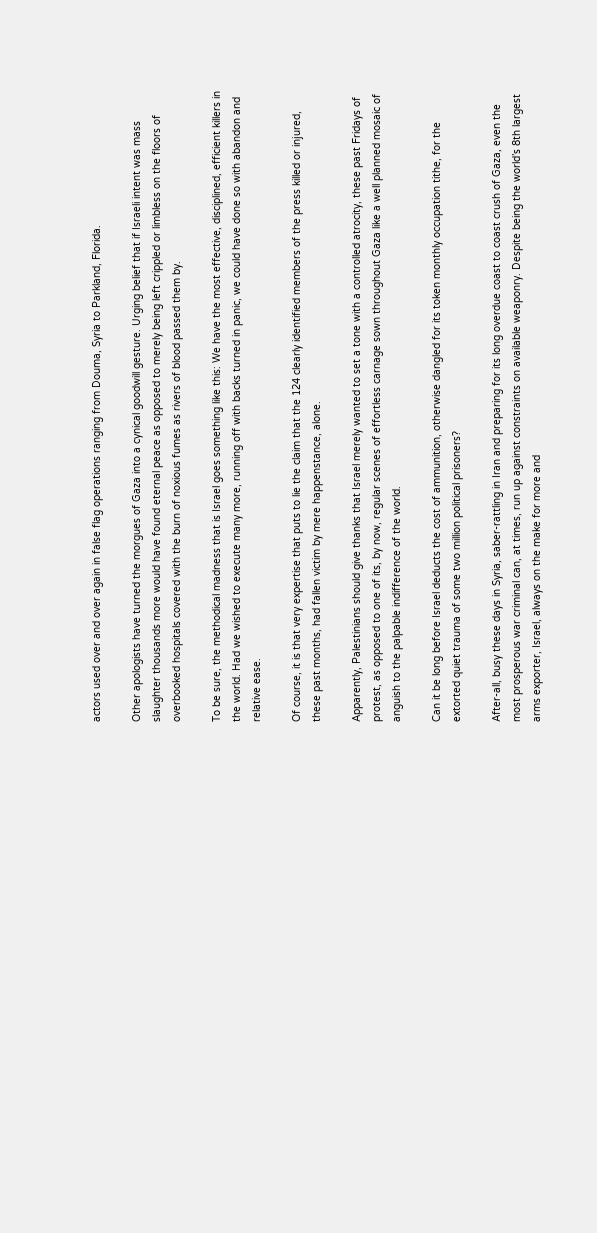actors used over and over again in false flag operations ranging from Douma, Syria to Parkland, Florida.

Other apologists have turned the morgues of Gaza into a cynical goodwill gesture. Urging belief that if Israeli intent was mass slaughter thousands more would have found eternal peace as opposed to merely being left crippled or limbless on the floors of overbooked hospitals covered with the burn of noxious fumes as rivers of blood passed them by.

To be sure, the methodical madness that is Israel goes something like this: We have the most effective, disciplined, efficient killers in the world. Had we wished to execute many more, running off with backs turned in panic, we could have done so with abandon and relative ease.

Of course, it is that very expertise that puts to lie the claim that the 124 clearly identified members of the press killed or injured, these past months, had fallen victim by mere happenstance, alone.

Apparently, Palestinians should give thanks that Israel merely wanted to set a tone with a controlled atrocity, these past Fridays of protest, as opposed to one of its, by now, regular scenes of effortless carnage sown throughout Gaza like a well planned mosaic of anguish to the palpable indifference of the world.

Can it be long before Israel deducts the cost of ammunition, otherwise dangled for its token monthly occupation tithe, for the extorted quiet trauma of some two million political prisoners?

After-all, busy these days in Syria, saber-rattling in Iran and preparing for its long overdue coast to coast crush of Gaza, even the most prosperous war criminal can, at times, run up against constraints on available weaponry. Despite being the world’s 8th largest arms exporter, Israel, always on the make for more and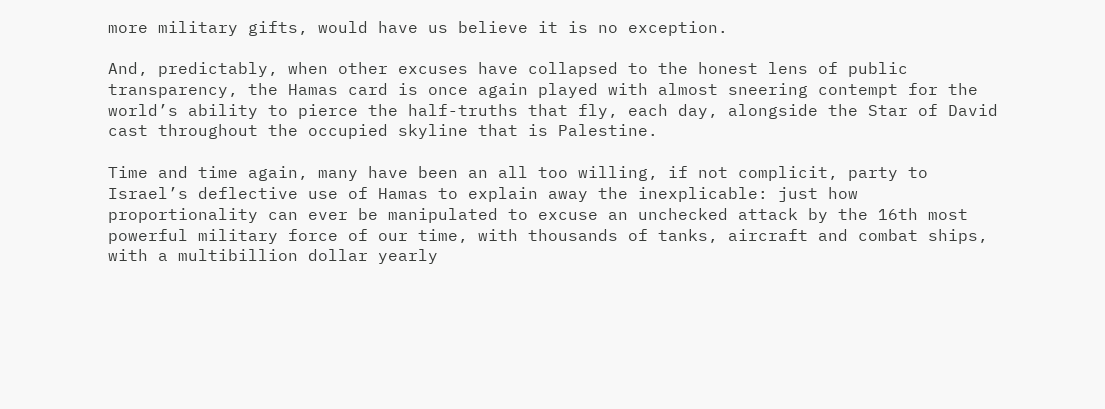more military gifts, would have us believe it is no exception.

And, predictably, when other excuses have collapsed to the honest lens of public transparency, the Hamas card is once again played with almost sneering contempt for the world’s ability to pierce the half-truths that fly, each day, alongside the Star of David cast throughout the occupied skyline that is Palestine.

Time and time again, many have been an all too willing, if not complicit, party to Israel’s deflective use of Hamas to explain away the inexplicable: just how proportionality can ever be manipulated to excuse an unchecked attack by the 16th most powerful military force of our time, with thousands of tanks, aircraft and combat ships, with a multibillion dollar yearly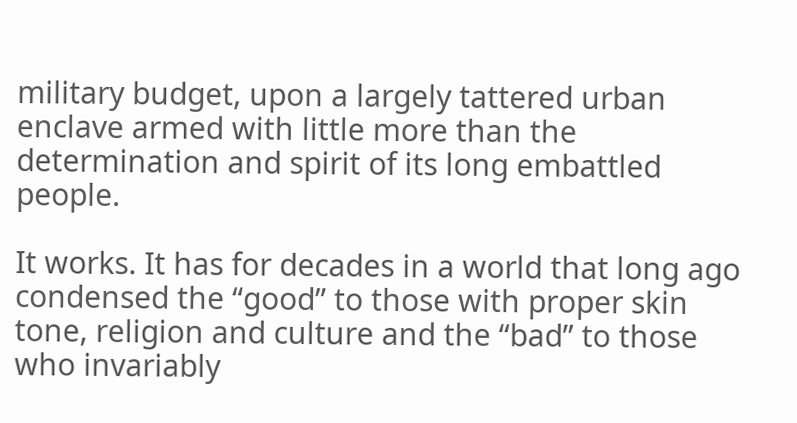military budget, upon a largely tattered urban enclave armed with little more than the determination and spirit of its long embattled people.

It works. It has for decades in a world that long ago condensed the “good” to those with proper skin tone, religion and culture and the “bad” to those who invariably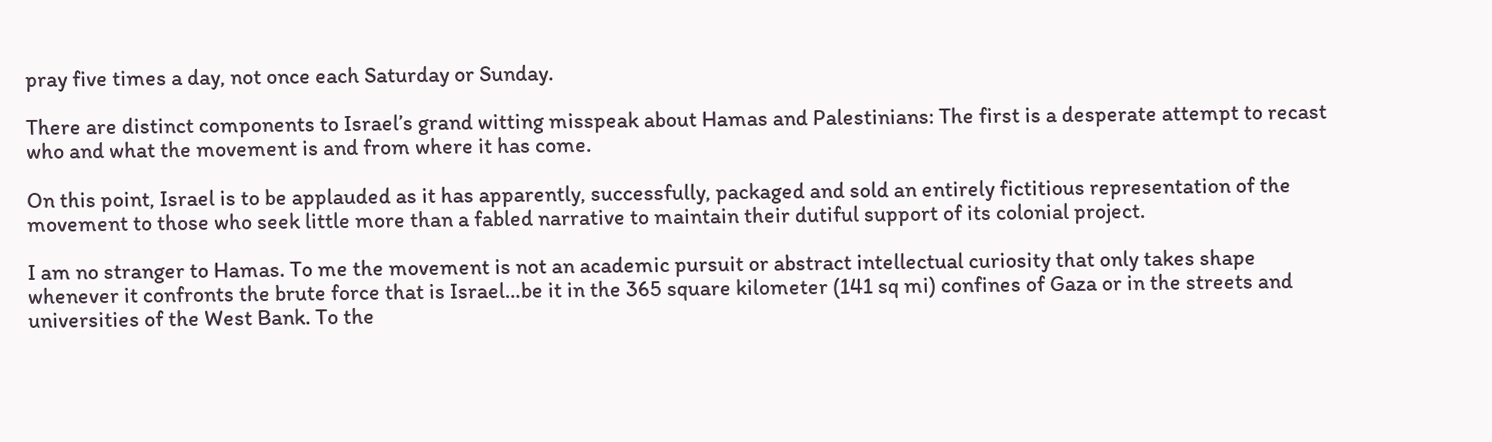pray five times a day, not once each Saturday or Sunday.

There are distinct components to Israel’s grand witting misspeak about Hamas and Palestinians: The first is a desperate attempt to recast who and what the movement is and from where it has come.

On this point, Israel is to be applauded as it has apparently, successfully, packaged and sold an entirely fictitious representation of the movement to those who seek little more than a fabled narrative to maintain their dutiful support of its colonial project.

I am no stranger to Hamas. To me the movement is not an academic pursuit or abstract intellectual curiosity that only takes shape whenever it confronts the brute force that is Israel…be it in the 365 square kilometer (141 sq mi) confines of Gaza or in the streets and universities of the West Bank. To the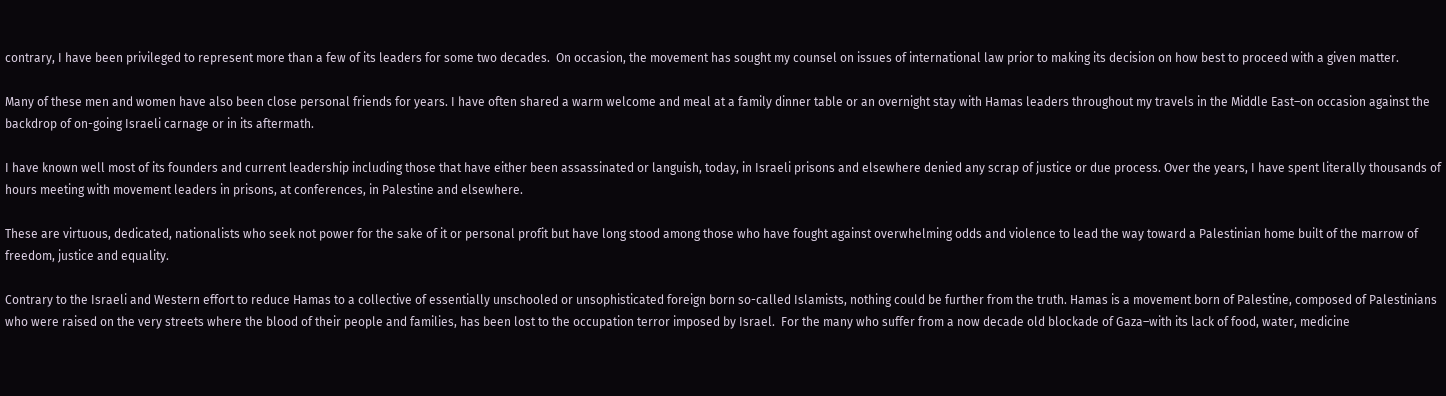contrary, I have been privileged to represent more than a few of its leaders for some two decades.  On occasion, the movement has sought my counsel on issues of international law prior to making its decision on how best to proceed with a given matter.

Many of these men and women have also been close personal friends for years. I have often shared a warm welcome and meal at a family dinner table or an overnight stay with Hamas leaders throughout my travels in the Middle East–on occasion against the backdrop of on-going Israeli carnage or in its aftermath.

I have known well most of its founders and current leadership including those that have either been assassinated or languish, today, in Israeli prisons and elsewhere denied any scrap of justice or due process. Over the years, I have spent literally thousands of hours meeting with movement leaders in prisons, at conferences, in Palestine and elsewhere.

These are virtuous, dedicated, nationalists who seek not power for the sake of it or personal profit but have long stood among those who have fought against overwhelming odds and violence to lead the way toward a Palestinian home built of the marrow of freedom, justice and equality.

Contrary to the Israeli and Western effort to reduce Hamas to a collective of essentially unschooled or unsophisticated foreign born so-called Islamists, nothing could be further from the truth. Hamas is a movement born of Palestine, composed of Palestinians who were raised on the very streets where the blood of their people and families, has been lost to the occupation terror imposed by Israel.  For the many who suffer from a now decade old blockade of Gaza–with its lack of food, water, medicine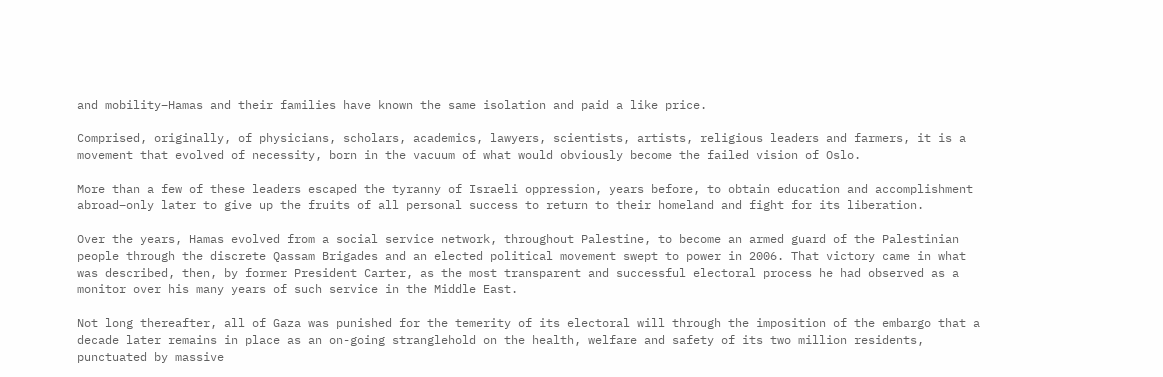and mobility–Hamas and their families have known the same isolation and paid a like price.

Comprised, originally, of physicians, scholars, academics, lawyers, scientists, artists, religious leaders and farmers, it is a movement that evolved of necessity, born in the vacuum of what would obviously become the failed vision of Oslo.

More than a few of these leaders escaped the tyranny of Israeli oppression, years before, to obtain education and accomplishment abroad–only later to give up the fruits of all personal success to return to their homeland and fight for its liberation.

Over the years, Hamas evolved from a social service network, throughout Palestine, to become an armed guard of the Palestinian people through the discrete Qassam Brigades and an elected political movement swept to power in 2006. That victory came in what was described, then, by former President Carter, as the most transparent and successful electoral process he had observed as a monitor over his many years of such service in the Middle East.

Not long thereafter, all of Gaza was punished for the temerity of its electoral will through the imposition of the embargo that a decade later remains in place as an on-going stranglehold on the health, welfare and safety of its two million residents, punctuated by massive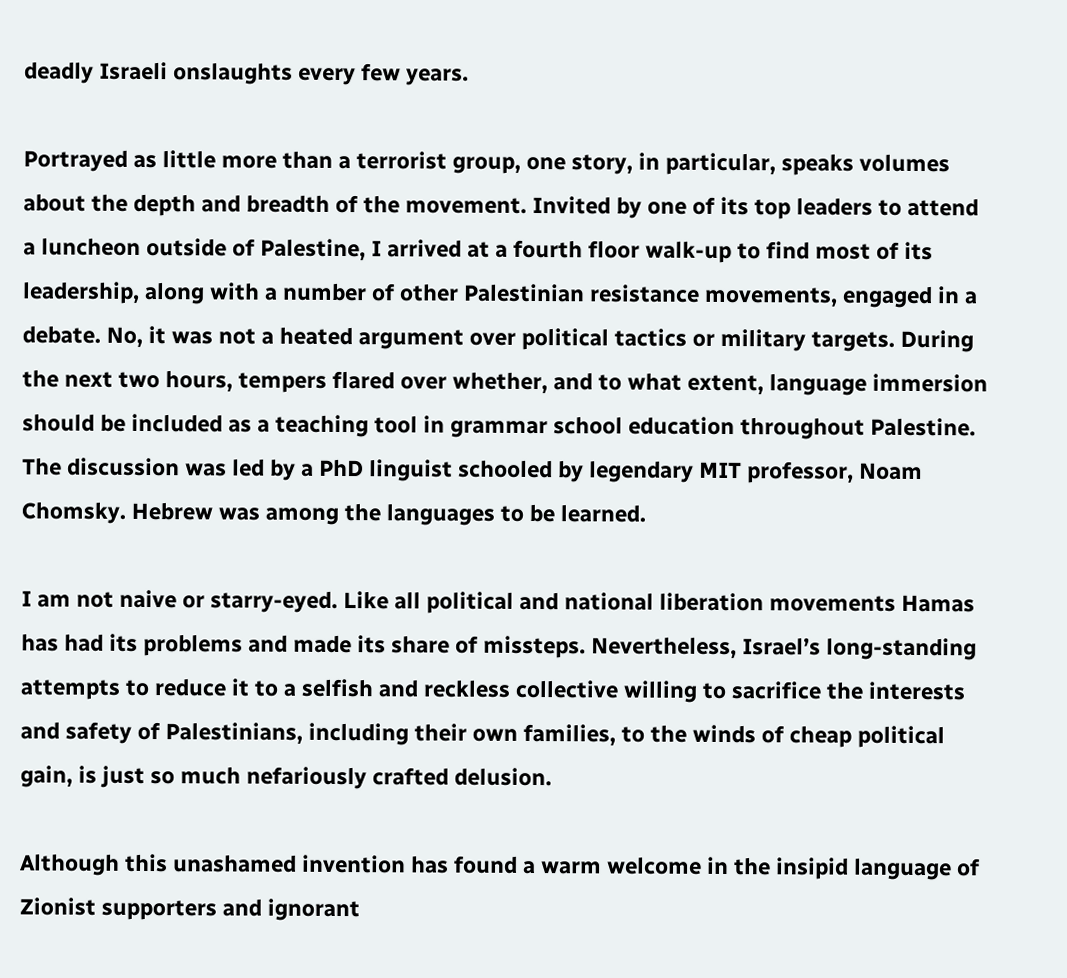deadly Israeli onslaughts every few years.

Portrayed as little more than a terrorist group, one story, in particular, speaks volumes about the depth and breadth of the movement. Invited by one of its top leaders to attend a luncheon outside of Palestine, I arrived at a fourth floor walk-up to find most of its leadership, along with a number of other Palestinian resistance movements, engaged in a debate. No, it was not a heated argument over political tactics or military targets. During the next two hours, tempers flared over whether, and to what extent, language immersion should be included as a teaching tool in grammar school education throughout Palestine. The discussion was led by a PhD linguist schooled by legendary MIT professor, Noam Chomsky. Hebrew was among the languages to be learned.

I am not naive or starry-eyed. Like all political and national liberation movements Hamas has had its problems and made its share of missteps. Nevertheless, Israel’s long-standing attempts to reduce it to a selfish and reckless collective willing to sacrifice the interests and safety of Palestinians, including their own families, to the winds of cheap political gain, is just so much nefariously crafted delusion.

Although this unashamed invention has found a warm welcome in the insipid language of Zionist supporters and ignorant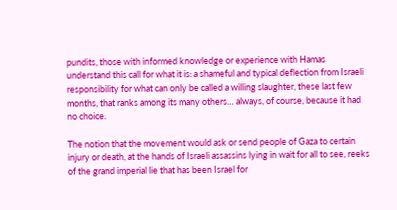pundits, those with informed knowledge or experience with Hamas understand this call for what it is: a shameful and typical deflection from Israeli responsibility for what can only be called a willing slaughter, these last few months, that ranks among its many others… always, of course, because it had no choice.

The notion that the movement would ask or send people of Gaza to certain injury or death, at the hands of Israeli assassins lying in wait for all to see, reeks of the grand imperial lie that has been Israel for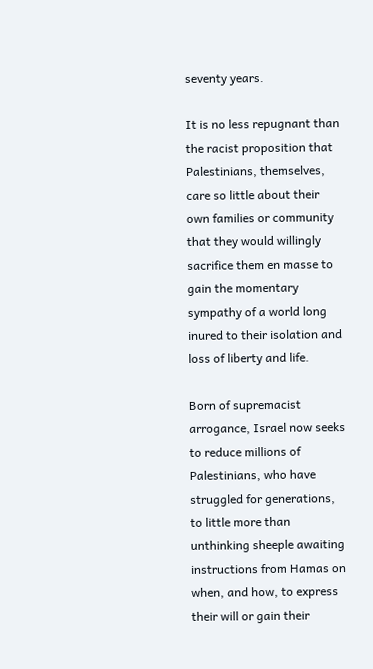seventy years.

It is no less repugnant than the racist proposition that Palestinians, themselves, care so little about their own families or community that they would willingly sacrifice them en masse to gain the momentary sympathy of a world long inured to their isolation and loss of liberty and life.

Born of supremacist arrogance, Israel now seeks to reduce millions of Palestinians, who have struggled for generations, to little more than unthinking sheeple awaiting instructions from Hamas on when, and how, to express their will or gain their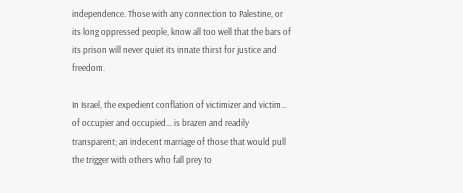independence. Those with any connection to Palestine, or its long oppressed people, know all too well that the bars of its prison will never quiet its innate thirst for justice and freedom.

In Israel, the expedient conflation of victimizer and victim… of occupier and occupied… is brazen and readily transparent; an indecent marriage of those that would pull the trigger with others who fall prey to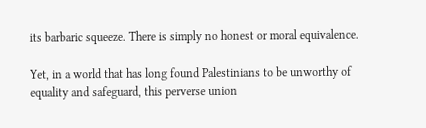its barbaric squeeze. There is simply no honest or moral equivalence.

Yet, in a world that has long found Palestinians to be unworthy of equality and safeguard, this perverse union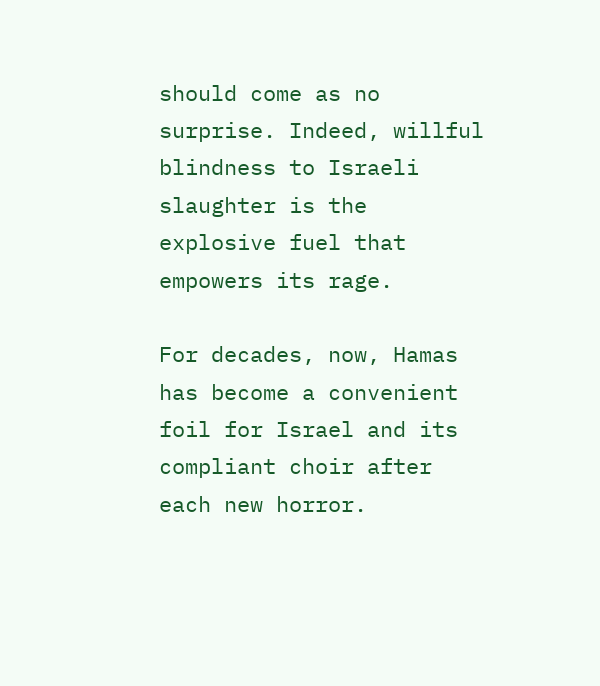should come as no surprise. Indeed, willful blindness to Israeli slaughter is the explosive fuel that empowers its rage.

For decades, now, Hamas has become a convenient foil for Israel and its compliant choir after each new horror.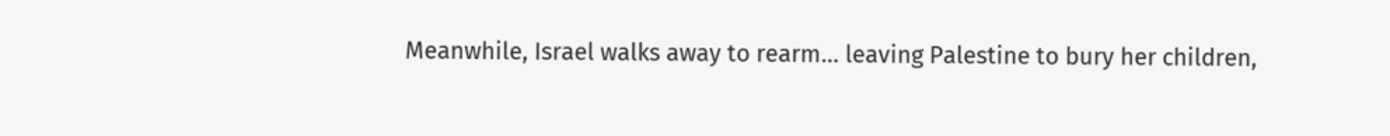Meanwhile, Israel walks away to rearm… leaving Palestine to bury her children,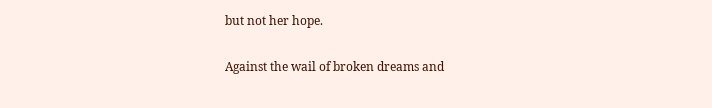but not her hope.

Against the wail of broken dreams and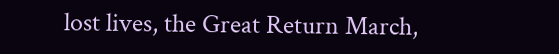lost lives, the Great Return March,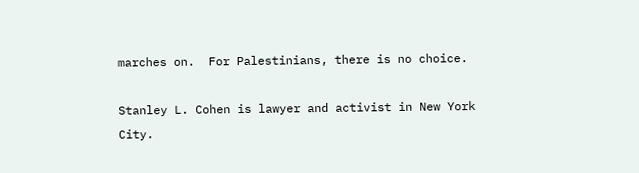marches on.  For Palestinians, there is no choice.

Stanley L. Cohen is lawyer and activist in New York City.